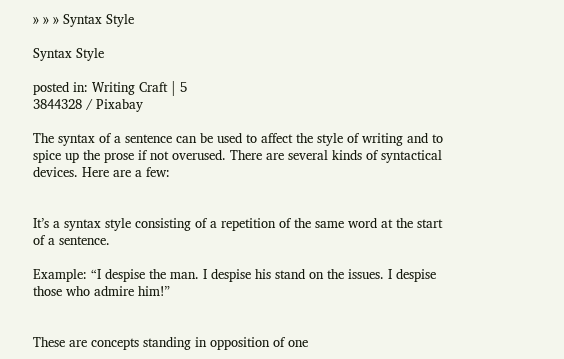» » » Syntax Style

Syntax Style

posted in: Writing Craft | 5
3844328 / Pixabay

The syntax of a sentence can be used to affect the style of writing and to spice up the prose if not overused. There are several kinds of syntactical devices. Here are a few:


It’s a syntax style consisting of a repetition of the same word at the start of a sentence.

Example: “I despise the man. I despise his stand on the issues. I despise those who admire him!”


These are concepts standing in opposition of one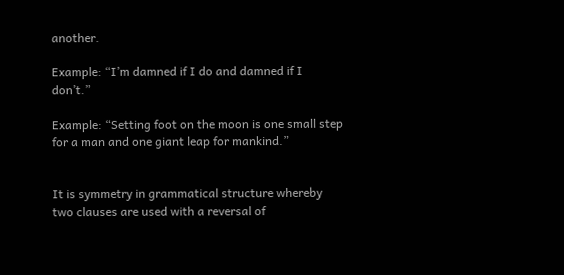another.

Example: “I’m damned if I do and damned if I don’t.”

Example: “Setting foot on the moon is one small step for a man and one giant leap for mankind.”


It is symmetry in grammatical structure whereby two clauses are used with a reversal of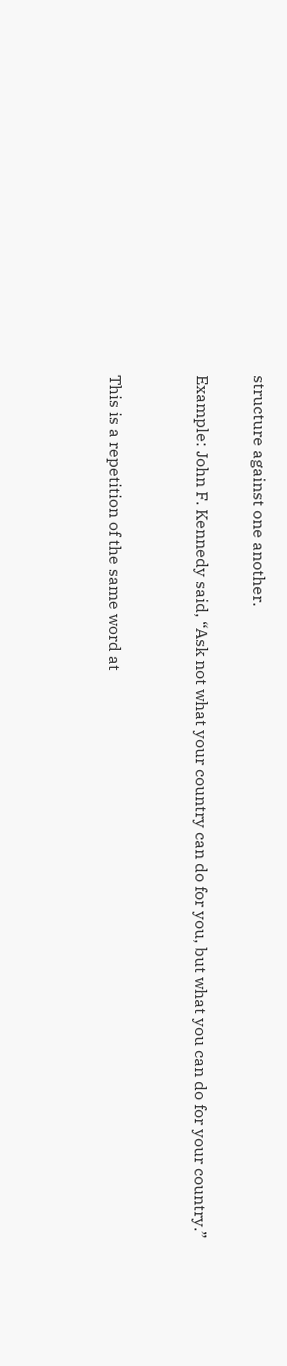structure against one another.

Example: John F. Kennedy said, “Ask not what your country can do for you, but what you can do for your country.”


This is a repetition of the same word at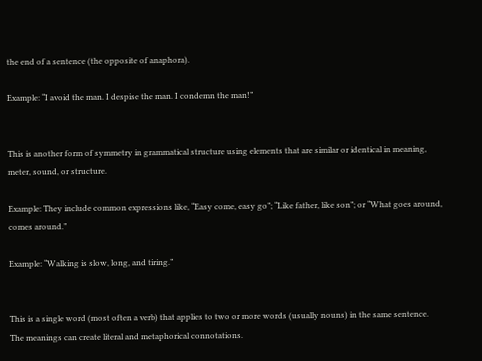the end of a sentence (the opposite of anaphora).

Example: “I avoid the man. I despise the man. I condemn the man!”


This is another form of symmetry in grammatical structure using elements that are similar or identical in meaning, meter, sound, or structure.

Example: They include common expressions like, “Easy come, easy go”; “Like father, like son”; or “What goes around, comes around.”

Example: “Walking is slow, long, and tiring.”


This is a single word (most often a verb) that applies to two or more words (usually nouns) in the same sentence. The meanings can create literal and metaphorical connotations.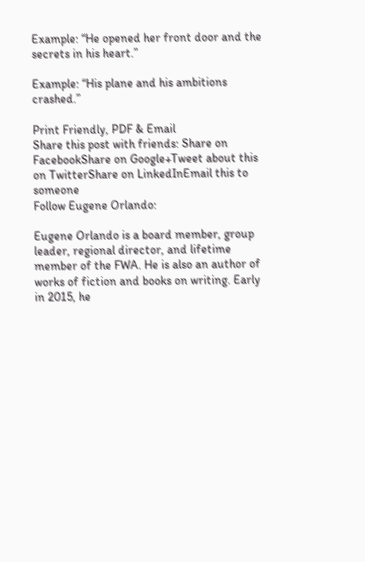Example: “He opened her front door and the secrets in his heart.”

Example: “His plane and his ambitions crashed.”

Print Friendly, PDF & Email
Share this post with friends: Share on FacebookShare on Google+Tweet about this on TwitterShare on LinkedInEmail this to someone
Follow Eugene Orlando:

Eugene Orlando is a board member, group leader, regional director, and lifetime member of the FWA. He is also an author of works of fiction and books on writing. Early in 2015, he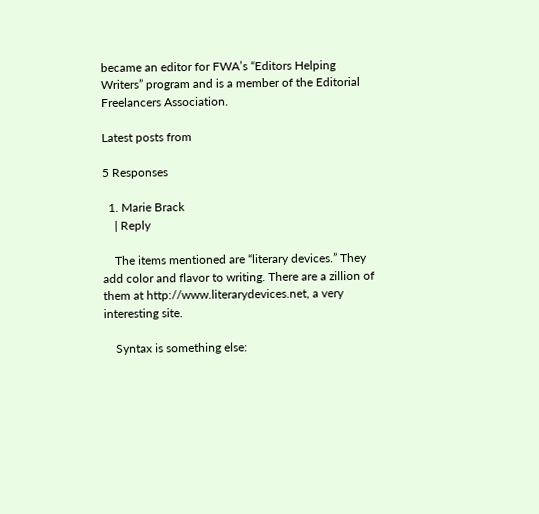became an editor for FWA’s “Editors Helping Writers” program and is a member of the Editorial Freelancers Association.

Latest posts from

5 Responses

  1. Marie Brack
    | Reply

    The items mentioned are “literary devices.” They add color and flavor to writing. There are a zillion of them at http://www.literarydevices.net, a very interesting site.

    Syntax is something else: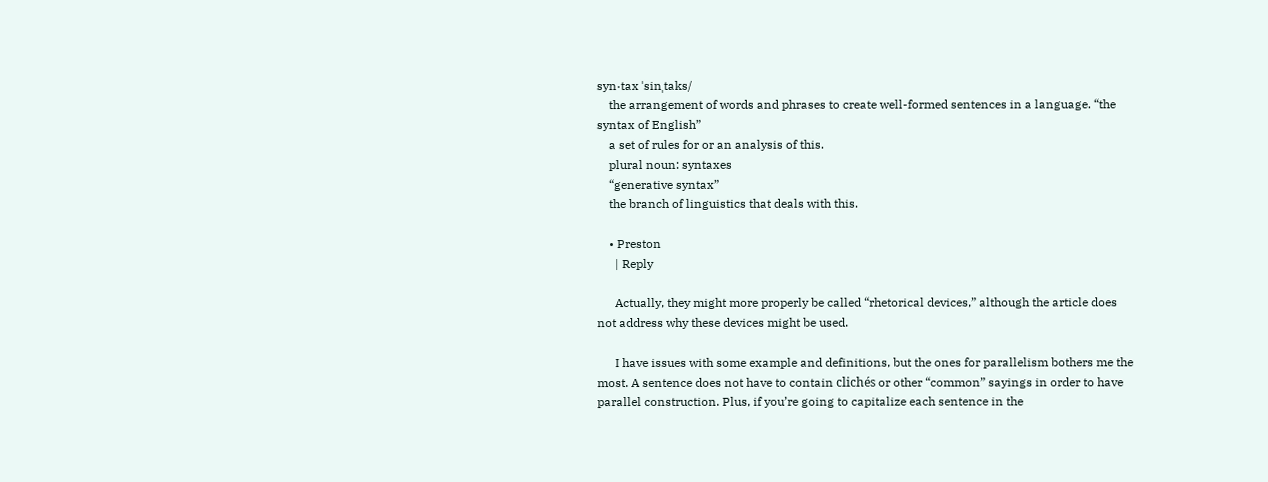syn·tax ˈsinˌtaks/
    the arrangement of words and phrases to create well-formed sentences in a language. “the syntax of English”
    a set of rules for or an analysis of this.
    plural noun: syntaxes
    “generative syntax”
    the branch of linguistics that deals with this.

    • Preston
      | Reply

      Actually, they might more properly be called “rhetorical devices,” although the article does not address why these devices might be used.

      I have issues with some example and definitions, but the ones for parallelism bothers me the most. A sentence does not have to contain clichés or other “common” sayings in order to have parallel construction. Plus, if you’re going to capitalize each sentence in the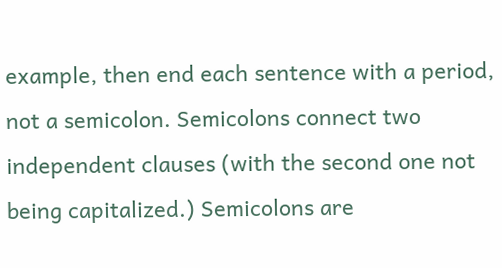example, then end each sentence with a period, not a semicolon. Semicolons connect two independent clauses (with the second one not being capitalized.) Semicolons are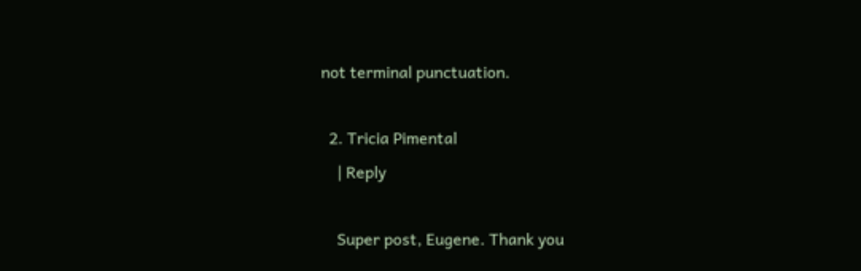not terminal punctuation.

  2. Tricia Pimental
    | Reply

    Super post, Eugene. Thank you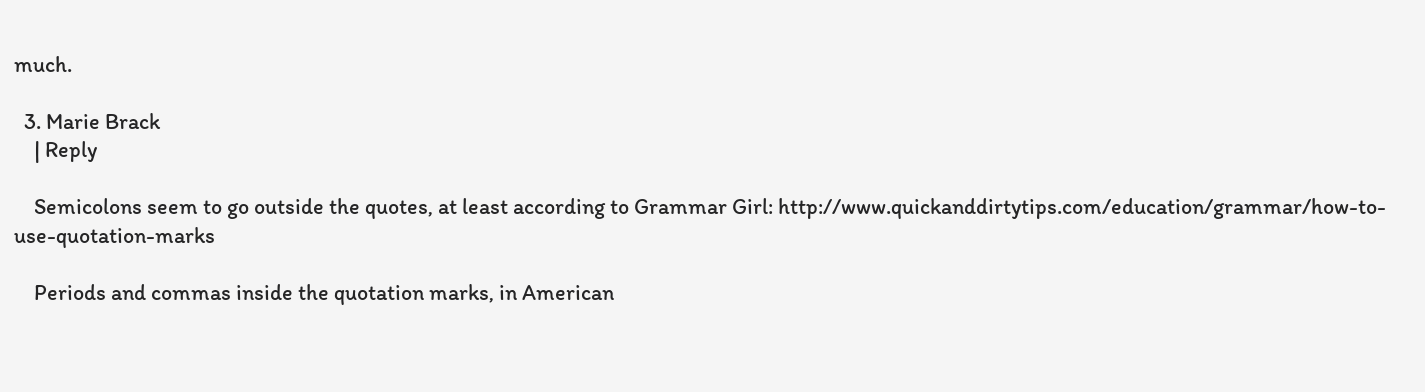much.

  3. Marie Brack
    | Reply

    Semicolons seem to go outside the quotes, at least according to Grammar Girl: http://www.quickanddirtytips.com/education/grammar/how-to-use-quotation-marks

    Periods and commas inside the quotation marks, in American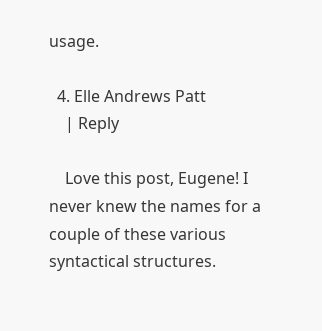usage.

  4. Elle Andrews Patt
    | Reply

    Love this post, Eugene! I never knew the names for a couple of these various syntactical structures.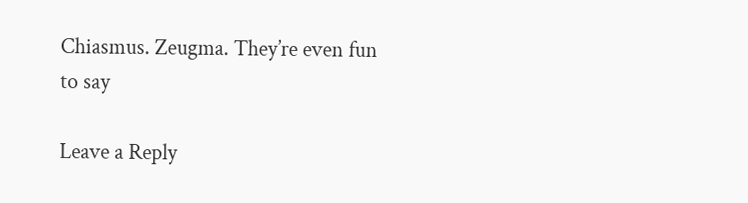Chiasmus. Zeugma. They’re even fun to say

Leave a Reply